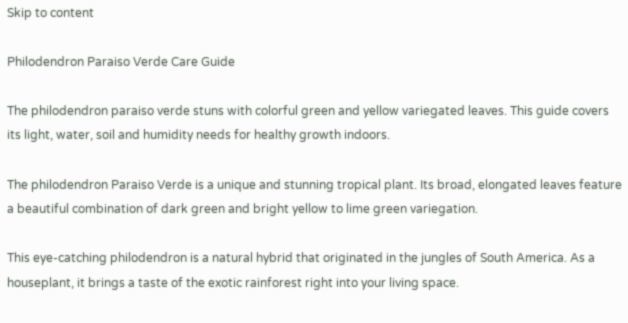Skip to content

Philodendron Paraiso Verde Care Guide

The philodendron paraiso verde stuns with colorful green and yellow variegated leaves. This guide covers its light, water, soil and humidity needs for healthy growth indoors.

The philodendron Paraiso Verde is a unique and stunning tropical plant. Its broad, elongated leaves feature a beautiful combination of dark green and bright yellow to lime green variegation.

This eye-catching philodendron is a natural hybrid that originated in the jungles of South America. As a houseplant, it brings a taste of the exotic rainforest right into your living space.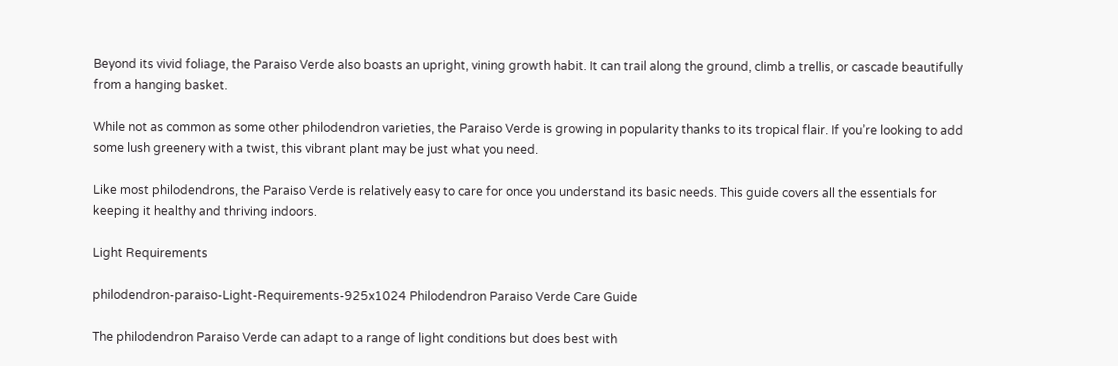Beyond its vivid foliage, the Paraiso Verde also boasts an upright, vining growth habit. It can trail along the ground, climb a trellis, or cascade beautifully from a hanging basket.

While not as common as some other philodendron varieties, the Paraiso Verde is growing in popularity thanks to its tropical flair. If you’re looking to add some lush greenery with a twist, this vibrant plant may be just what you need.

Like most philodendrons, the Paraiso Verde is relatively easy to care for once you understand its basic needs. This guide covers all the essentials for keeping it healthy and thriving indoors.

Light Requirements

philodendron-paraiso-Light-Requirements-925x1024 Philodendron Paraiso Verde Care Guide

The philodendron Paraiso Verde can adapt to a range of light conditions but does best with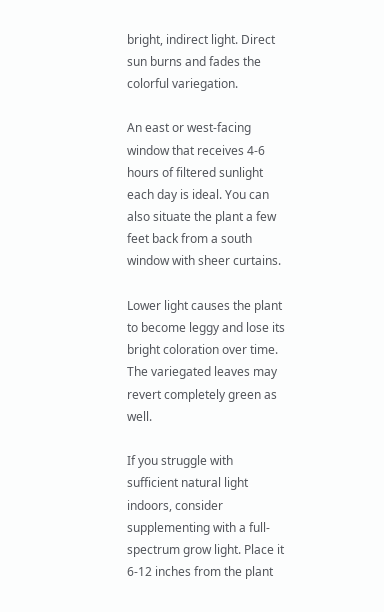bright, indirect light. Direct sun burns and fades the colorful variegation.

An east or west-facing window that receives 4-6 hours of filtered sunlight each day is ideal. You can also situate the plant a few feet back from a south window with sheer curtains.

Lower light causes the plant to become leggy and lose its bright coloration over time. The variegated leaves may revert completely green as well.

If you struggle with sufficient natural light indoors, consider supplementing with a full-spectrum grow light. Place it 6-12 inches from the plant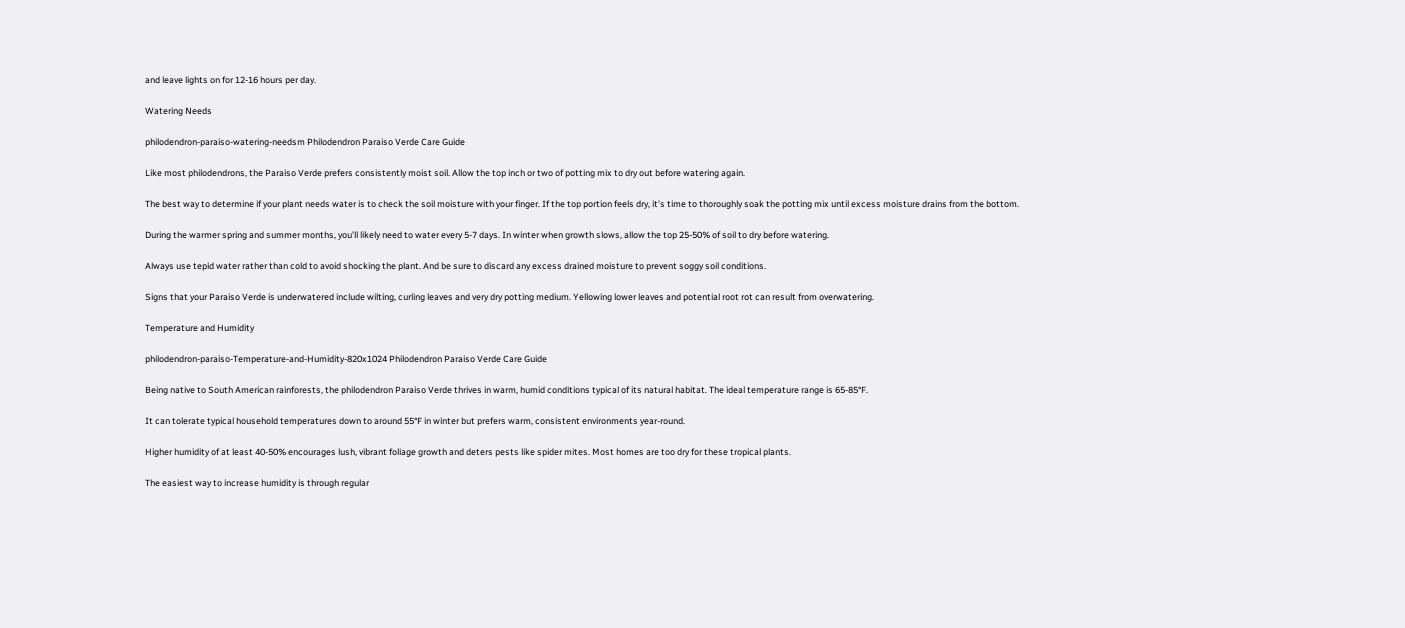and leave lights on for 12-16 hours per day.

Watering Needs

philodendron-paraiso-watering-needsm Philodendron Paraiso Verde Care Guide

Like most philodendrons, the Paraiso Verde prefers consistently moist soil. Allow the top inch or two of potting mix to dry out before watering again.

The best way to determine if your plant needs water is to check the soil moisture with your finger. If the top portion feels dry, it’s time to thoroughly soak the potting mix until excess moisture drains from the bottom.

During the warmer spring and summer months, you’ll likely need to water every 5-7 days. In winter when growth slows, allow the top 25-50% of soil to dry before watering.

Always use tepid water rather than cold to avoid shocking the plant. And be sure to discard any excess drained moisture to prevent soggy soil conditions.

Signs that your Paraiso Verde is underwatered include wilting, curling leaves and very dry potting medium. Yellowing lower leaves and potential root rot can result from overwatering.

Temperature and Humidity

philodendron-paraiso-Temperature-and-Humidity-820x1024 Philodendron Paraiso Verde Care Guide

Being native to South American rainforests, the philodendron Paraiso Verde thrives in warm, humid conditions typical of its natural habitat. The ideal temperature range is 65-85°F.

It can tolerate typical household temperatures down to around 55°F in winter but prefers warm, consistent environments year-round.

Higher humidity of at least 40-50% encourages lush, vibrant foliage growth and deters pests like spider mites. Most homes are too dry for these tropical plants.

The easiest way to increase humidity is through regular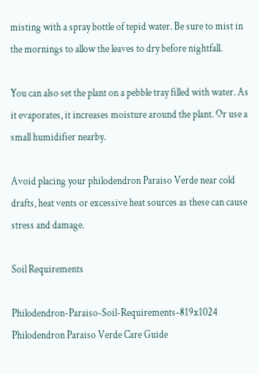misting with a spray bottle of tepid water. Be sure to mist in the mornings to allow the leaves to dry before nightfall.

You can also set the plant on a pebble tray filled with water. As it evaporates, it increases moisture around the plant. Or use a small humidifier nearby.

Avoid placing your philodendron Paraiso Verde near cold drafts, heat vents or excessive heat sources as these can cause stress and damage.

Soil Requirements

Philodendron-Paraiso-Soil-Requirements-819x1024 Philodendron Paraiso Verde Care Guide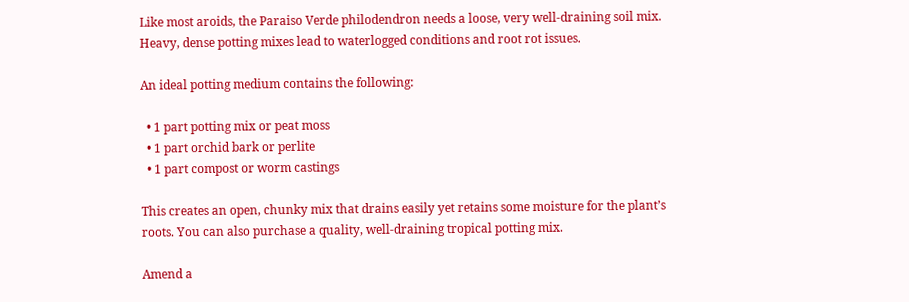Like most aroids, the Paraiso Verde philodendron needs a loose, very well-draining soil mix. Heavy, dense potting mixes lead to waterlogged conditions and root rot issues.

An ideal potting medium contains the following:

  • 1 part potting mix or peat moss
  • 1 part orchid bark or perlite
  • 1 part compost or worm castings

This creates an open, chunky mix that drains easily yet retains some moisture for the plant’s roots. You can also purchase a quality, well-draining tropical potting mix.

Amend a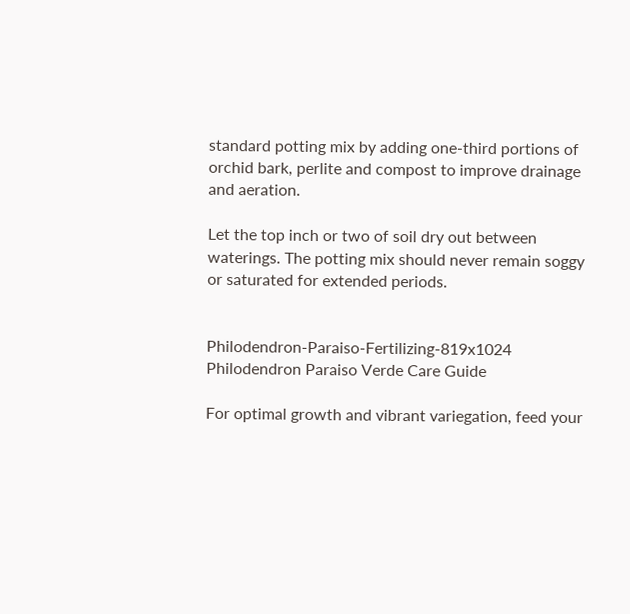standard potting mix by adding one-third portions of orchid bark, perlite and compost to improve drainage and aeration.

Let the top inch or two of soil dry out between waterings. The potting mix should never remain soggy or saturated for extended periods.


Philodendron-Paraiso-Fertilizing-819x1024 Philodendron Paraiso Verde Care Guide

For optimal growth and vibrant variegation, feed your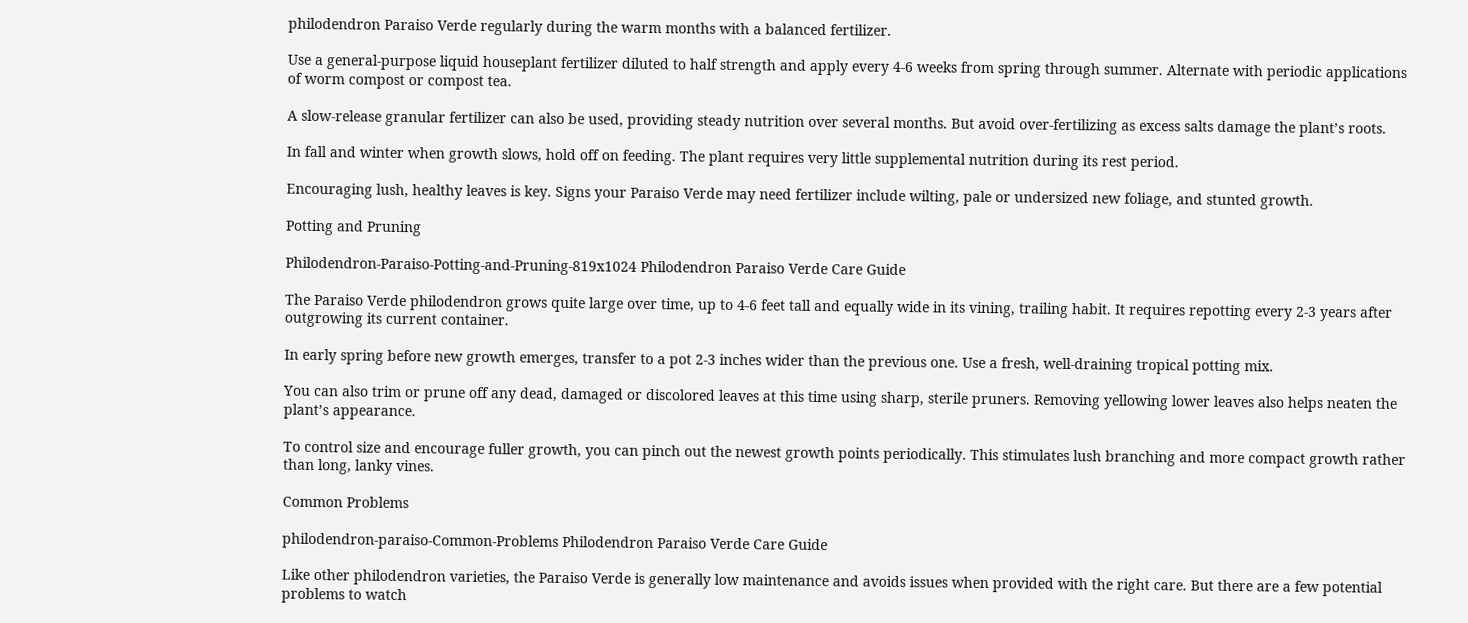philodendron Paraiso Verde regularly during the warm months with a balanced fertilizer.

Use a general-purpose liquid houseplant fertilizer diluted to half strength and apply every 4-6 weeks from spring through summer. Alternate with periodic applications of worm compost or compost tea.

A slow-release granular fertilizer can also be used, providing steady nutrition over several months. But avoid over-fertilizing as excess salts damage the plant’s roots.

In fall and winter when growth slows, hold off on feeding. The plant requires very little supplemental nutrition during its rest period.

Encouraging lush, healthy leaves is key. Signs your Paraiso Verde may need fertilizer include wilting, pale or undersized new foliage, and stunted growth.

Potting and Pruning

Philodendron-Paraiso-Potting-and-Pruning-819x1024 Philodendron Paraiso Verde Care Guide

The Paraiso Verde philodendron grows quite large over time, up to 4-6 feet tall and equally wide in its vining, trailing habit. It requires repotting every 2-3 years after outgrowing its current container.

In early spring before new growth emerges, transfer to a pot 2-3 inches wider than the previous one. Use a fresh, well-draining tropical potting mix.

You can also trim or prune off any dead, damaged or discolored leaves at this time using sharp, sterile pruners. Removing yellowing lower leaves also helps neaten the plant’s appearance.

To control size and encourage fuller growth, you can pinch out the newest growth points periodically. This stimulates lush branching and more compact growth rather than long, lanky vines.

Common Problems

philodendron-paraiso-Common-Problems Philodendron Paraiso Verde Care Guide

Like other philodendron varieties, the Paraiso Verde is generally low maintenance and avoids issues when provided with the right care. But there are a few potential problems to watch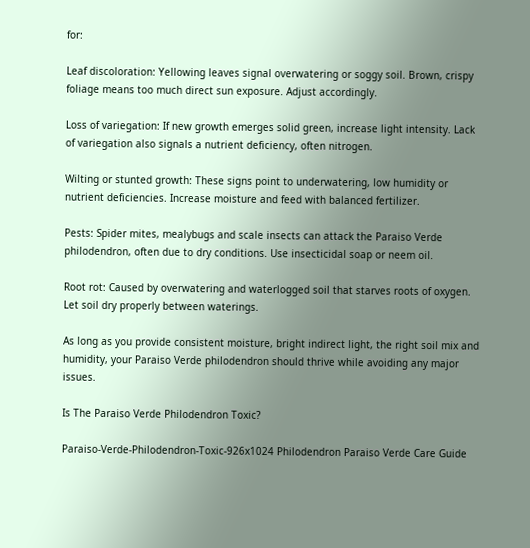for:

Leaf discoloration: Yellowing leaves signal overwatering or soggy soil. Brown, crispy foliage means too much direct sun exposure. Adjust accordingly.

Loss of variegation: If new growth emerges solid green, increase light intensity. Lack of variegation also signals a nutrient deficiency, often nitrogen.

Wilting or stunted growth: These signs point to underwatering, low humidity or nutrient deficiencies. Increase moisture and feed with balanced fertilizer.

Pests: Spider mites, mealybugs and scale insects can attack the Paraiso Verde philodendron, often due to dry conditions. Use insecticidal soap or neem oil.

Root rot: Caused by overwatering and waterlogged soil that starves roots of oxygen. Let soil dry properly between waterings.

As long as you provide consistent moisture, bright indirect light, the right soil mix and humidity, your Paraiso Verde philodendron should thrive while avoiding any major issues.

Is The Paraiso Verde Philodendron Toxic?

Paraiso-Verde-Philodendron-Toxic-926x1024 Philodendron Paraiso Verde Care Guide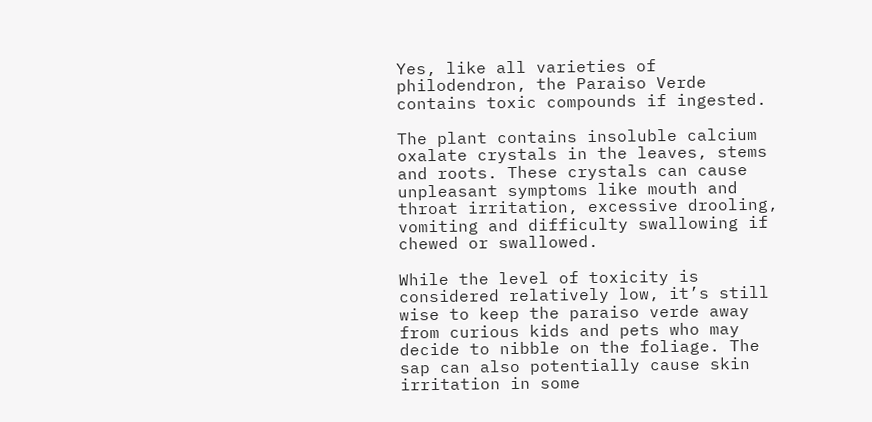Yes, like all varieties of philodendron, the Paraiso Verde contains toxic compounds if ingested.

The plant contains insoluble calcium oxalate crystals in the leaves, stems and roots. These crystals can cause unpleasant symptoms like mouth and throat irritation, excessive drooling, vomiting and difficulty swallowing if chewed or swallowed.

While the level of toxicity is considered relatively low, it’s still wise to keep the paraiso verde away from curious kids and pets who may decide to nibble on the foliage. The sap can also potentially cause skin irritation in some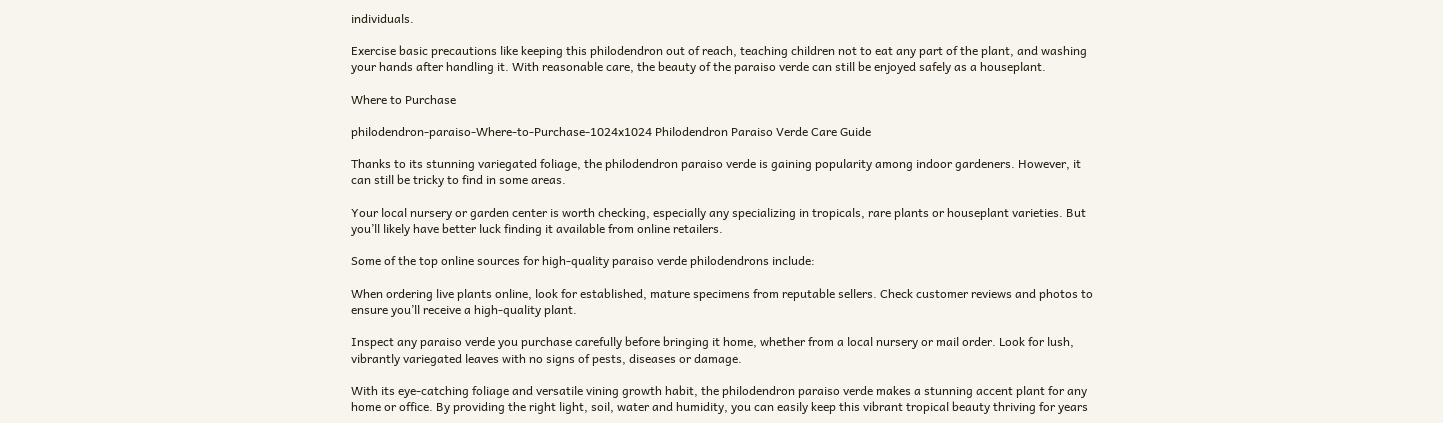individuals.

Exercise basic precautions like keeping this philodendron out of reach, teaching children not to eat any part of the plant, and washing your hands after handling it. With reasonable care, the beauty of the paraiso verde can still be enjoyed safely as a houseplant.

Where to Purchase

philodendron-paraiso-Where-to-Purchase-1024x1024 Philodendron Paraiso Verde Care Guide

Thanks to its stunning variegated foliage, the philodendron paraiso verde is gaining popularity among indoor gardeners. However, it can still be tricky to find in some areas.

Your local nursery or garden center is worth checking, especially any specializing in tropicals, rare plants or houseplant varieties. But you’ll likely have better luck finding it available from online retailers.

Some of the top online sources for high-quality paraiso verde philodendrons include:

When ordering live plants online, look for established, mature specimens from reputable sellers. Check customer reviews and photos to ensure you’ll receive a high-quality plant.

Inspect any paraiso verde you purchase carefully before bringing it home, whether from a local nursery or mail order. Look for lush, vibrantly variegated leaves with no signs of pests, diseases or damage.

With its eye-catching foliage and versatile vining growth habit, the philodendron paraiso verde makes a stunning accent plant for any home or office. By providing the right light, soil, water and humidity, you can easily keep this vibrant tropical beauty thriving for years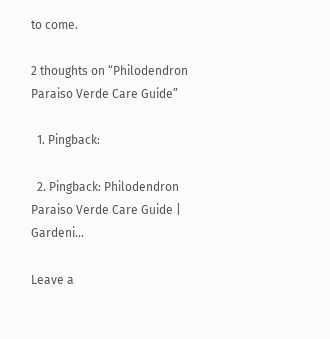to come.

2 thoughts on “Philodendron Paraiso Verde Care Guide”

  1. Pingback:

  2. Pingback: Philodendron Paraiso Verde Care Guide | Gardeni...

Leave a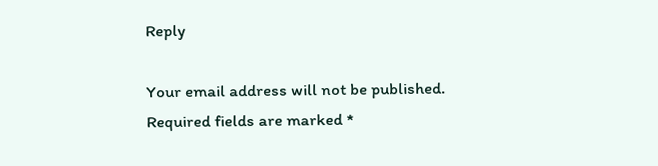Reply

Your email address will not be published. Required fields are marked *